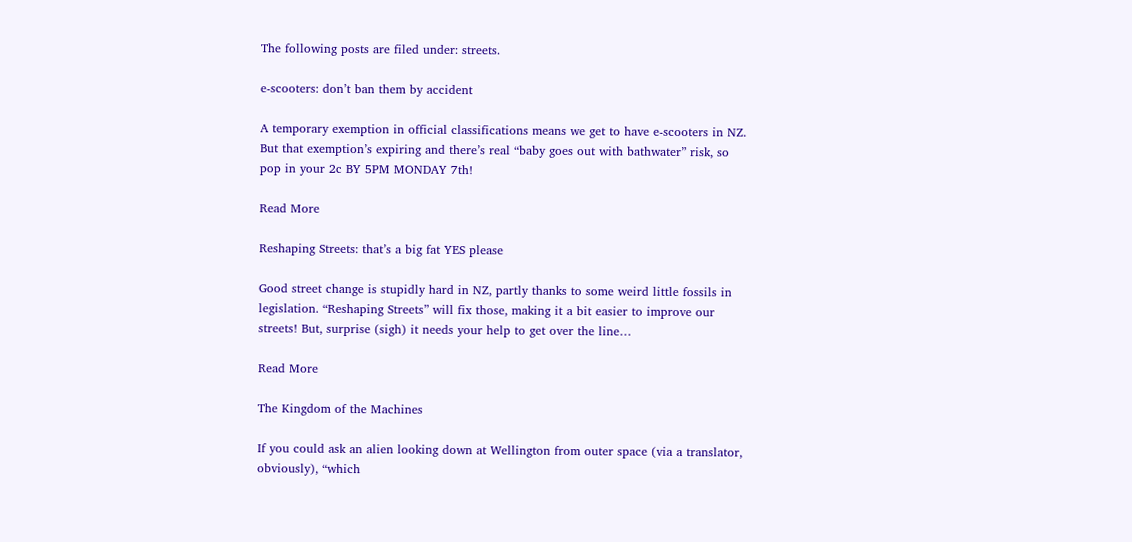The following posts are filed under: streets.

e-scooters: don’t ban them by accident

A temporary exemption in official classifications means we get to have e-scooters in NZ. But that exemption’s expiring and there’s real “baby goes out with bathwater” risk, so pop in your 2c BY 5PM MONDAY 7th!

Read More

Reshaping Streets: that’s a big fat YES please

Good street change is stupidly hard in NZ, partly thanks to some weird little fossils in legislation. “Reshaping Streets” will fix those, making it a bit easier to improve our streets! But, surprise (sigh) it needs your help to get over the line…

Read More

The Kingdom of the Machines

If you could ask an alien looking down at Wellington from outer space (via a translator, obviously), “which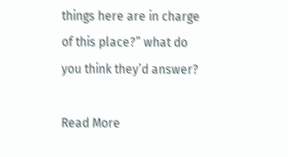things here are in charge of this place?” what do you think they’d answer?

Read More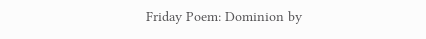Friday Poem: Dominion by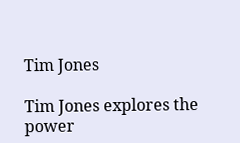Tim Jones

Tim Jones explores the power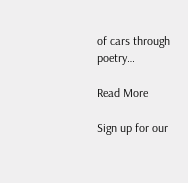of cars through poetry…

Read More

Sign up for our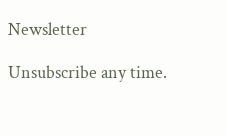Newsletter

Unsubscribe any time.